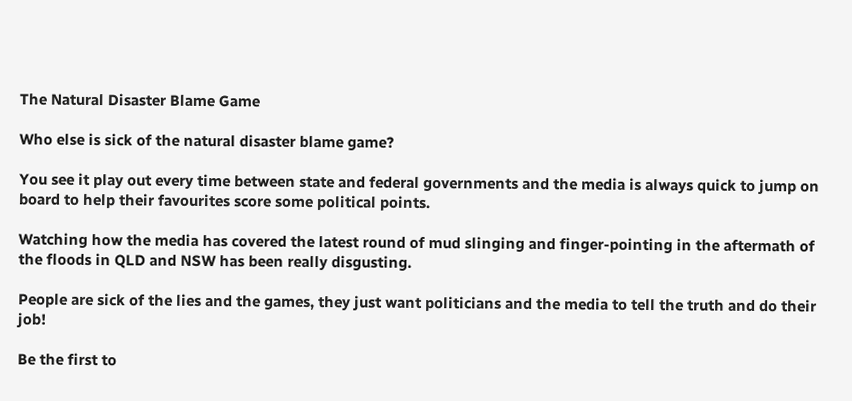The Natural Disaster Blame Game

Who else is sick of the natural disaster blame game?

You see it play out every time between state and federal governments and the media is always quick to jump on board to help their favourites score some political points.

Watching how the media has covered the latest round of mud slinging and finger-pointing in the aftermath of the floods in QLD and NSW has been really disgusting.

People are sick of the lies and the games, they just want politicians and the media to tell the truth and do their job!

Be the first to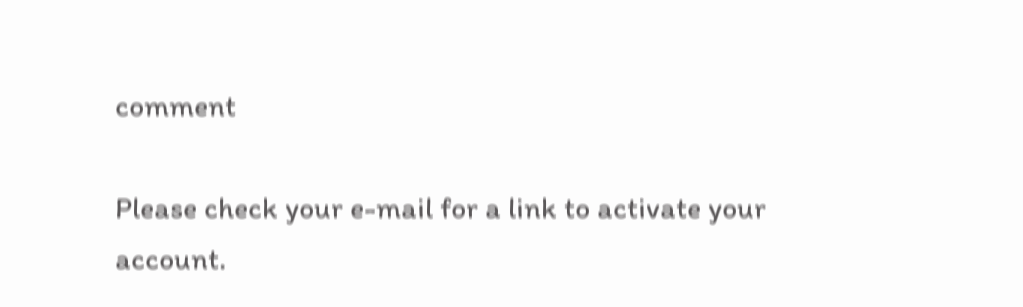comment

Please check your e-mail for a link to activate your account.